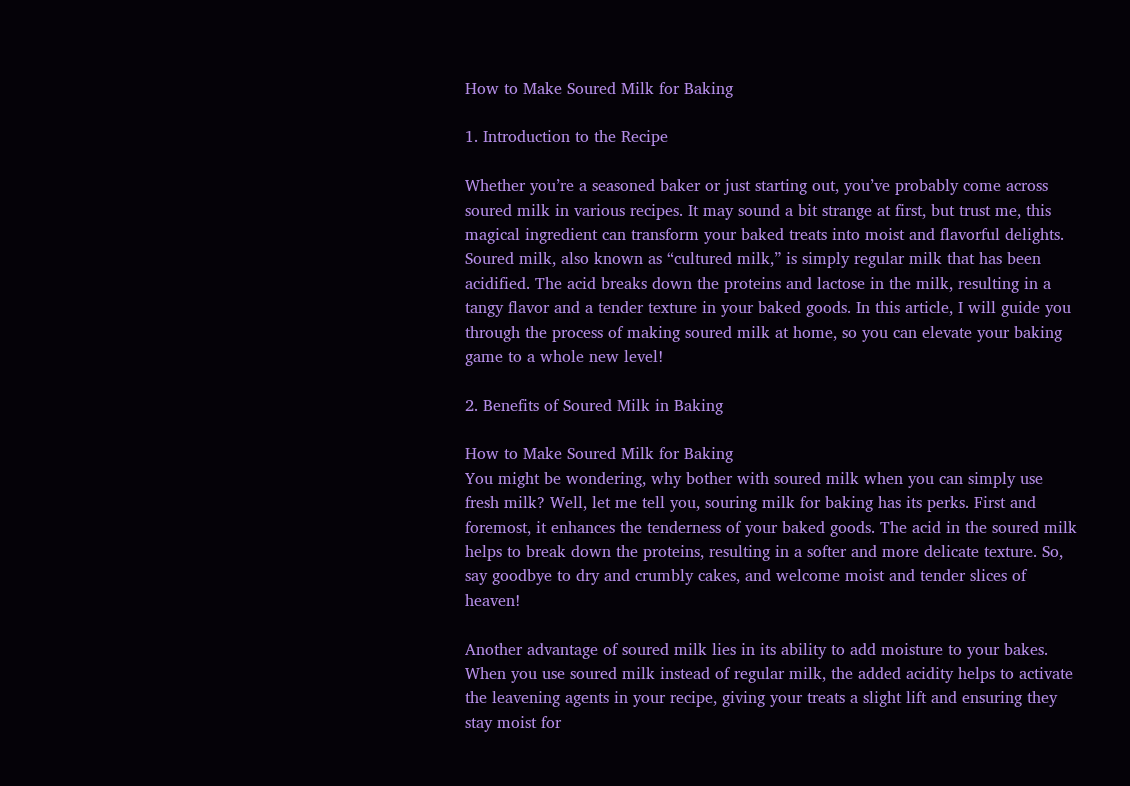How to Make Soured Milk for Baking

1. Introduction to the Recipe

Whether you’re a seasoned baker or just starting out, you’ve probably come across soured milk in various recipes. It may sound a bit strange at first, but trust me, this magical ingredient can transform your baked treats into moist and flavorful delights. Soured milk, also known as “cultured milk,” is simply regular milk that has been acidified. The acid breaks down the proteins and lactose in the milk, resulting in a tangy flavor and a tender texture in your baked goods. In this article, I will guide you through the process of making soured milk at home, so you can elevate your baking game to a whole new level!

2. Benefits of Soured Milk in Baking

How to Make Soured Milk for Baking
You might be wondering, why bother with soured milk when you can simply use fresh milk? Well, let me tell you, souring milk for baking has its perks. First and foremost, it enhances the tenderness of your baked goods. The acid in the soured milk helps to break down the proteins, resulting in a softer and more delicate texture. So, say goodbye to dry and crumbly cakes, and welcome moist and tender slices of heaven!

Another advantage of soured milk lies in its ability to add moisture to your bakes. When you use soured milk instead of regular milk, the added acidity helps to activate the leavening agents in your recipe, giving your treats a slight lift and ensuring they stay moist for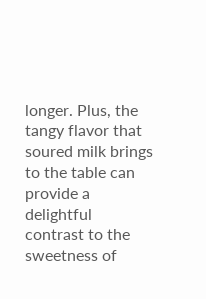longer. Plus, the tangy flavor that soured milk brings to the table can provide a delightful contrast to the sweetness of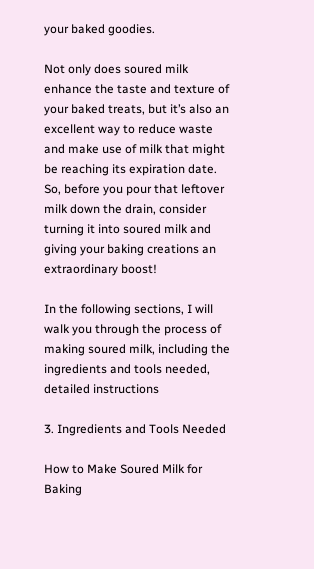your baked goodies.

Not only does soured milk enhance the taste and texture of your baked treats, but it’s also an excellent way to reduce waste and make use of milk that might be reaching its expiration date. So, before you pour that leftover milk down the drain, consider turning it into soured milk and giving your baking creations an extraordinary boost!

In the following sections, I will walk you through the process of making soured milk, including the ingredients and tools needed, detailed instructions

3. Ingredients and Tools Needed

How to Make Soured Milk for Baking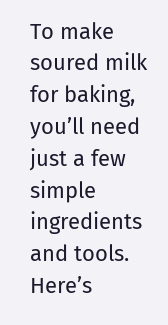To make soured milk for baking, you’ll need just a few simple ingredients and tools. Here’s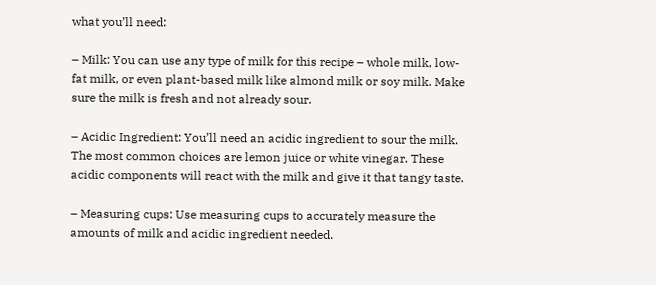what you’ll need:

– Milk: You can use any type of milk for this recipe – whole milk, low-fat milk, or even plant-based milk like almond milk or soy milk. Make sure the milk is fresh and not already sour.

– Acidic Ingredient: You’ll need an acidic ingredient to sour the milk. The most common choices are lemon juice or white vinegar. These acidic components will react with the milk and give it that tangy taste.

– Measuring cups: Use measuring cups to accurately measure the amounts of milk and acidic ingredient needed.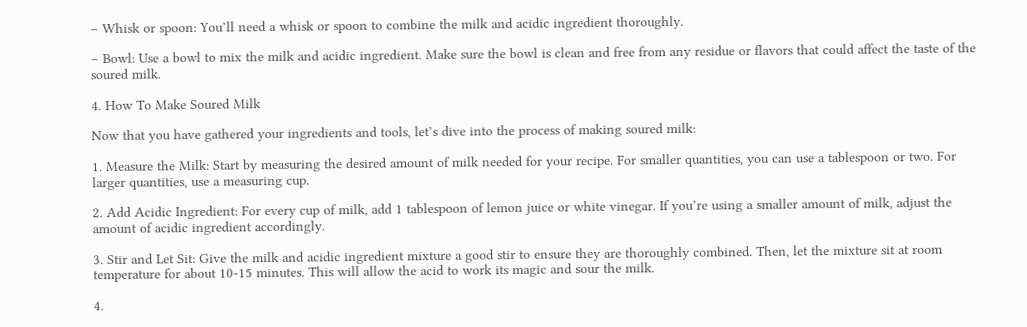– Whisk or spoon: You’ll need a whisk or spoon to combine the milk and acidic ingredient thoroughly.

– Bowl: Use a bowl to mix the milk and acidic ingredient. Make sure the bowl is clean and free from any residue or flavors that could affect the taste of the soured milk.

4. How To Make Soured Milk

Now that you have gathered your ingredients and tools, let’s dive into the process of making soured milk:

1. Measure the Milk: Start by measuring the desired amount of milk needed for your recipe. For smaller quantities, you can use a tablespoon or two. For larger quantities, use a measuring cup.

2. Add Acidic Ingredient: For every cup of milk, add 1 tablespoon of lemon juice or white vinegar. If you’re using a smaller amount of milk, adjust the amount of acidic ingredient accordingly.

3. Stir and Let Sit: Give the milk and acidic ingredient mixture a good stir to ensure they are thoroughly combined. Then, let the mixture sit at room temperature for about 10-15 minutes. This will allow the acid to work its magic and sour the milk.

4.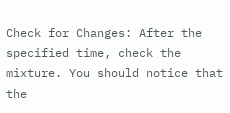Check for Changes: After the specified time, check the mixture. You should notice that the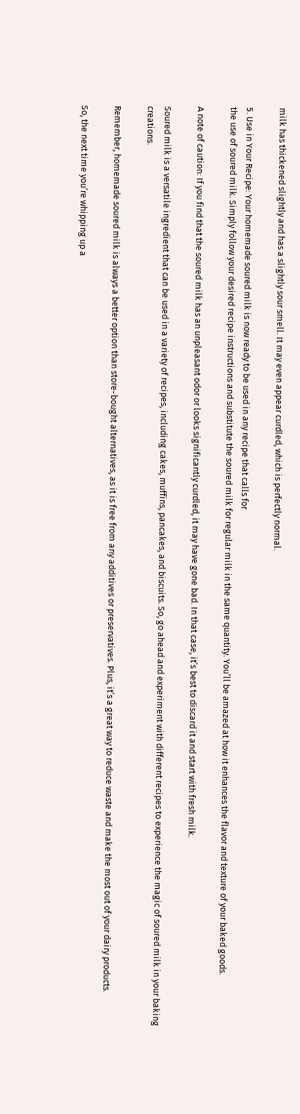milk has thickened slightly and has a slightly sour smell. It may even appear curdled, which is perfectly normal.

5. Use in Your Recipe: Your homemade soured milk is now ready to be used in any recipe that calls for
the use of soured milk. Simply follow your desired recipe instructions and substitute the soured milk for regular milk in the same quantity. You’ll be amazed at how it enhances the flavor and texture of your baked goods.

A note of caution: If you find that the soured milk has an unpleasant odor or looks significantly curdled, it may have gone bad. In that case, it’s best to discard it and start with fresh milk.

Soured milk is a versatile ingredient that can be used in a variety of recipes, including cakes, muffins, pancakes, and biscuits. So, go ahead and experiment with different recipes to experience the magic of soured milk in your baking creations.

Remember, homemade soured milk is always a better option than store-bought alternatives, as it is free from any additives or preservatives. Plus, it’s a great way to reduce waste and make the most out of your dairy products.

So, the next time you’re whipping up a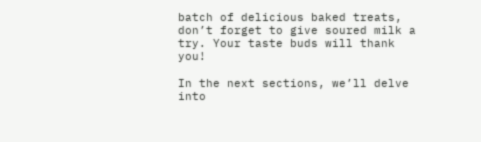batch of delicious baked treats, don’t forget to give soured milk a try. Your taste buds will thank you!

In the next sections, we’ll delve into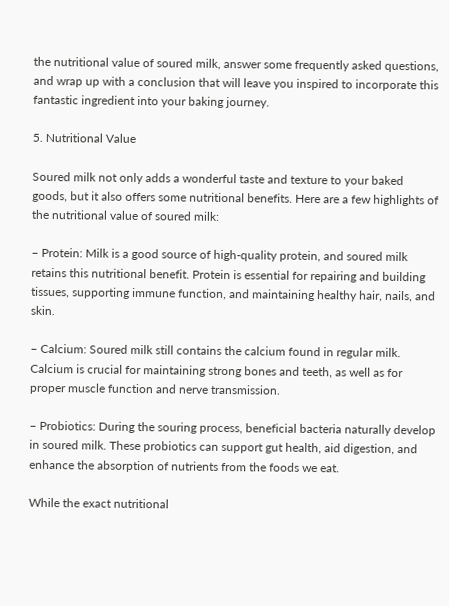the nutritional value of soured milk, answer some frequently asked questions, and wrap up with a conclusion that will leave you inspired to incorporate this fantastic ingredient into your baking journey.

5. Nutritional Value

Soured milk not only adds a wonderful taste and texture to your baked goods, but it also offers some nutritional benefits. Here are a few highlights of the nutritional value of soured milk:

– Protein: Milk is a good source of high-quality protein, and soured milk retains this nutritional benefit. Protein is essential for repairing and building tissues, supporting immune function, and maintaining healthy hair, nails, and skin.

– Calcium: Soured milk still contains the calcium found in regular milk. Calcium is crucial for maintaining strong bones and teeth, as well as for proper muscle function and nerve transmission.

– Probiotics: During the souring process, beneficial bacteria naturally develop in soured milk. These probiotics can support gut health, aid digestion, and enhance the absorption of nutrients from the foods we eat.

While the exact nutritional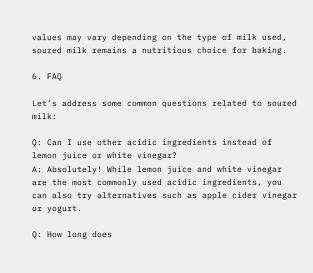values may vary depending on the type of milk used, soured milk remains a nutritious choice for baking.

6. FAQ

Let’s address some common questions related to soured milk:

Q: Can I use other acidic ingredients instead of lemon juice or white vinegar?
A: Absolutely! While lemon juice and white vinegar are the most commonly used acidic ingredients, you can also try alternatives such as apple cider vinegar or yogurt.

Q: How long does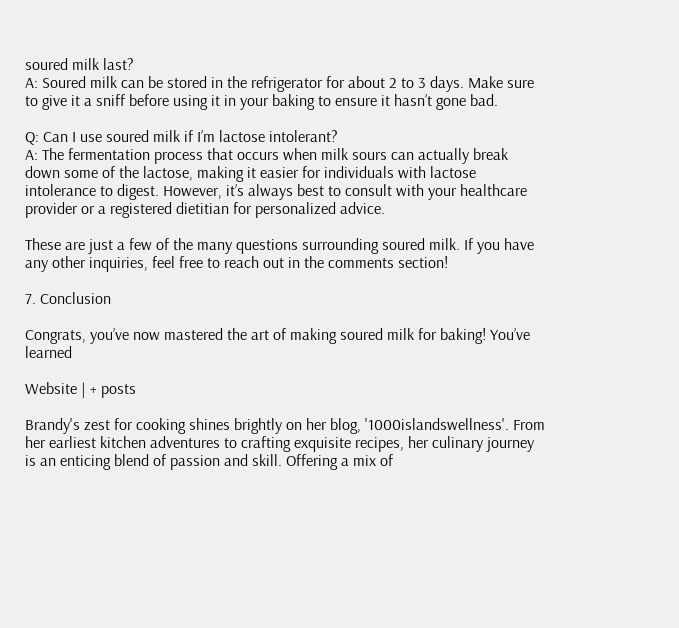soured milk last?
A: Soured milk can be stored in the refrigerator for about 2 to 3 days. Make sure to give it a sniff before using it in your baking to ensure it hasn’t gone bad.

Q: Can I use soured milk if I’m lactose intolerant?
A: The fermentation process that occurs when milk sours can actually break down some of the lactose, making it easier for individuals with lactose intolerance to digest. However, it’s always best to consult with your healthcare provider or a registered dietitian for personalized advice.

These are just a few of the many questions surrounding soured milk. If you have any other inquiries, feel free to reach out in the comments section!

7. Conclusion

Congrats, you’ve now mastered the art of making soured milk for baking! You’ve learned

Website | + posts

Brandy's zest for cooking shines brightly on her blog, '1000islandswellness'. From her earliest kitchen adventures to crafting exquisite recipes, her culinary journey is an enticing blend of passion and skill. Offering a mix of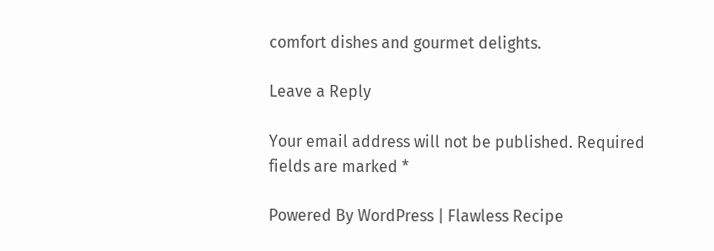comfort dishes and gourmet delights.

Leave a Reply

Your email address will not be published. Required fields are marked *

Powered By WordPress | Flawless Recipe